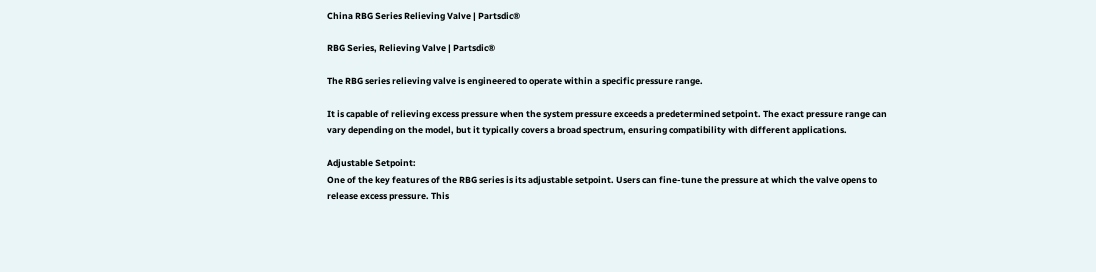China RBG Series Relieving Valve | Partsdic®

RBG Series, Relieving Valve | Partsdic®

The RBG series relieving valve is engineered to operate within a specific pressure range.

It is capable of relieving excess pressure when the system pressure exceeds a predetermined setpoint. The exact pressure range can vary depending on the model, but it typically covers a broad spectrum, ensuring compatibility with different applications.

Adjustable Setpoint:
One of the key features of the RBG series is its adjustable setpoint. Users can fine-tune the pressure at which the valve opens to release excess pressure. This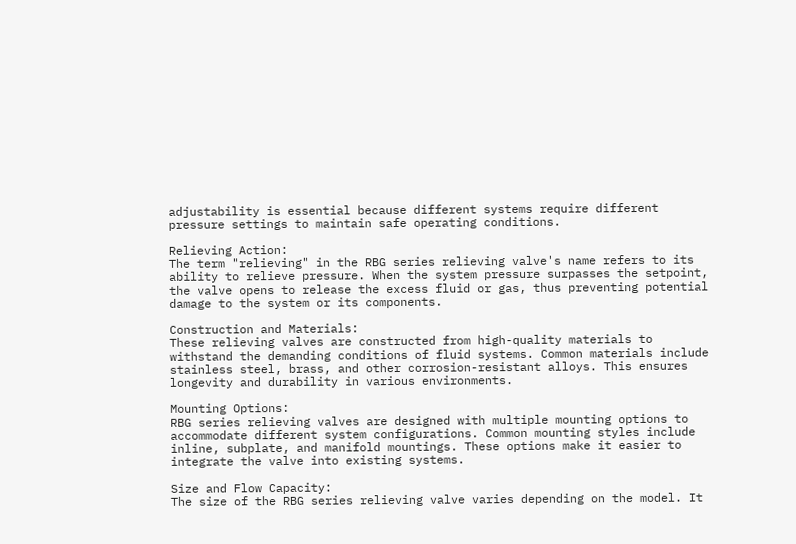adjustability is essential because different systems require different pressure settings to maintain safe operating conditions.

Relieving Action:
The term "relieving" in the RBG series relieving valve's name refers to its ability to relieve pressure. When the system pressure surpasses the setpoint, the valve opens to release the excess fluid or gas, thus preventing potential damage to the system or its components.

Construction and Materials:
These relieving valves are constructed from high-quality materials to withstand the demanding conditions of fluid systems. Common materials include stainless steel, brass, and other corrosion-resistant alloys. This ensures longevity and durability in various environments.

Mounting Options:
RBG series relieving valves are designed with multiple mounting options to accommodate different system configurations. Common mounting styles include inline, subplate, and manifold mountings. These options make it easier to integrate the valve into existing systems.

Size and Flow Capacity:
The size of the RBG series relieving valve varies depending on the model. It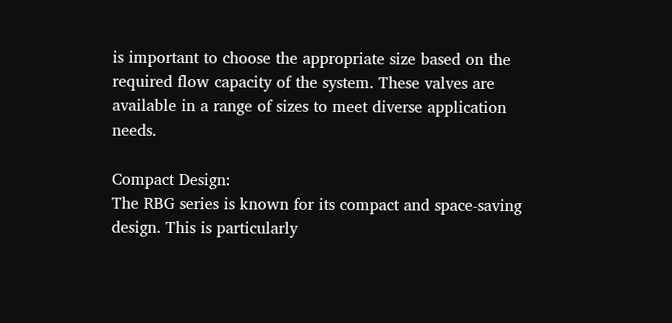is important to choose the appropriate size based on the required flow capacity of the system. These valves are available in a range of sizes to meet diverse application needs.

Compact Design:
The RBG series is known for its compact and space-saving design. This is particularly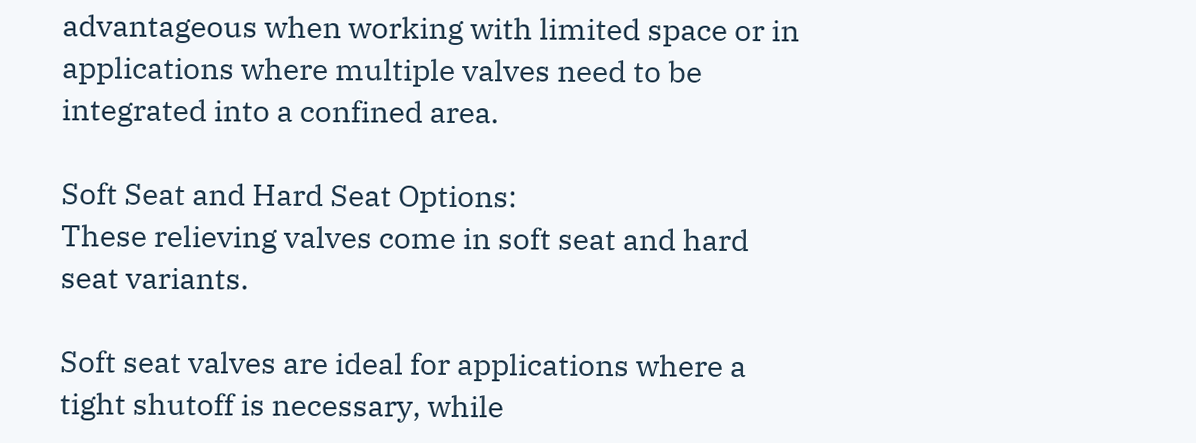advantageous when working with limited space or in applications where multiple valves need to be integrated into a confined area.

Soft Seat and Hard Seat Options:
These relieving valves come in soft seat and hard seat variants.

Soft seat valves are ideal for applications where a tight shutoff is necessary, while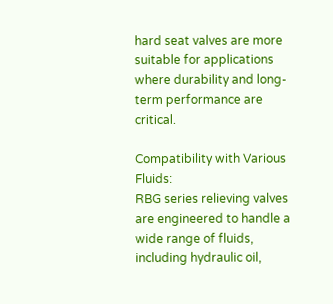hard seat valves are more suitable for applications where durability and long-term performance are critical.

Compatibility with Various Fluids:
RBG series relieving valves are engineered to handle a wide range of fluids, including hydraulic oil,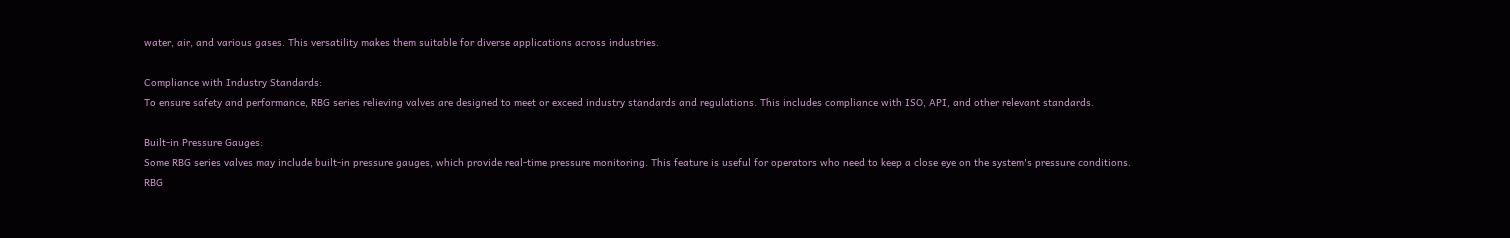water, air, and various gases. This versatility makes them suitable for diverse applications across industries.

Compliance with Industry Standards:
To ensure safety and performance, RBG series relieving valves are designed to meet or exceed industry standards and regulations. This includes compliance with ISO, API, and other relevant standards.

Built-in Pressure Gauges:
Some RBG series valves may include built-in pressure gauges, which provide real-time pressure monitoring. This feature is useful for operators who need to keep a close eye on the system's pressure conditions.
RBG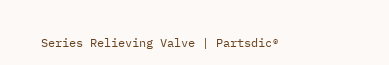Series Relieving Valve | Partsdic®